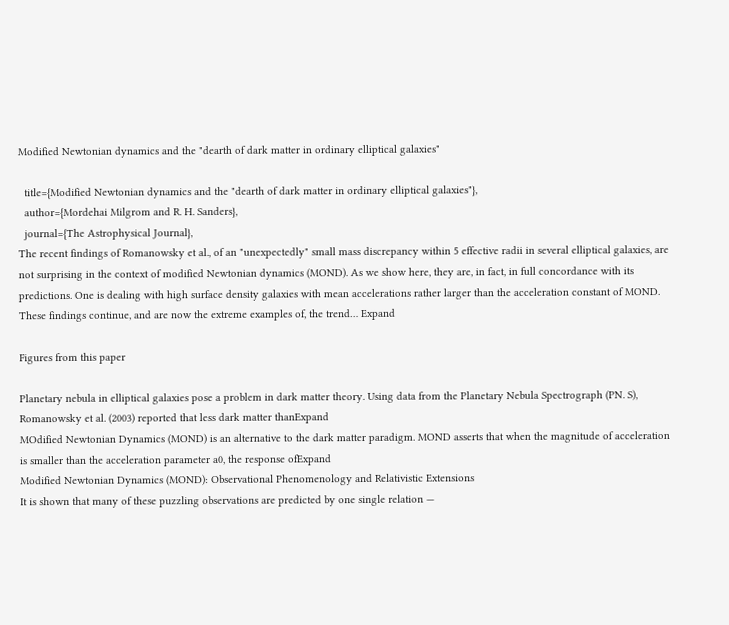Modified Newtonian dynamics and the "dearth of dark matter in ordinary elliptical galaxies"

  title={Modified Newtonian dynamics and the "dearth of dark matter in ordinary elliptical galaxies"},
  author={Mordehai Milgrom and R. H. Sanders},
  journal={The Astrophysical Journal},
The recent findings of Romanowsky et al., of an "unexpectedly" small mass discrepancy within 5 effective radii in several elliptical galaxies, are not surprising in the context of modified Newtonian dynamics (MOND). As we show here, they are, in fact, in full concordance with its predictions. One is dealing with high surface density galaxies with mean accelerations rather larger than the acceleration constant of MOND. These findings continue, and are now the extreme examples of, the trend… Expand

Figures from this paper

Planetary nebula in elliptical galaxies pose a problem in dark matter theory. Using data from the Planetary Nebula Spectrograph (PN. S), Romanowsky et al. (2003) reported that less dark matter thanExpand
MOdified Newtonian Dynamics (MOND) is an alternative to the dark matter paradigm. MOND asserts that when the magnitude of acceleration is smaller than the acceleration parameter a0, the response ofExpand
Modified Newtonian Dynamics (MOND): Observational Phenomenology and Relativistic Extensions
It is shown that many of these puzzling observations are predicted by one single relation —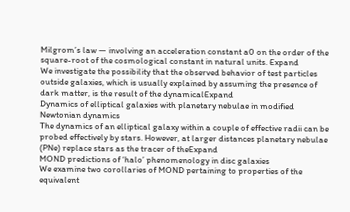Milgrom’s law — involving an acceleration constant a0 on the order of the square-root of the cosmological constant in natural units. Expand
We investigate the possibility that the observed behavior of test particles outside galaxies, which is usually explained by assuming the presence of dark matter, is the result of the dynamicalExpand
Dynamics of elliptical galaxies with planetary nebulae in modified Newtonian dynamics
The dynamics of an elliptical galaxy within a couple of effective radii can be probed effectively by stars. However, at larger distances planetary nebulae (PNe) replace stars as the tracer of theExpand
MOND predictions of ‘halo’ phenomenology in disc galaxies
We examine two corollaries of MOND pertaining to properties of the equivalent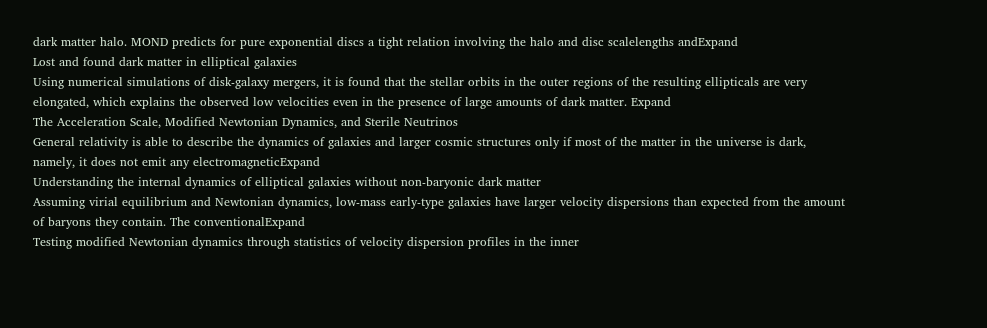dark matter halo. MOND predicts for pure exponential discs a tight relation involving the halo and disc scalelengths andExpand
Lost and found dark matter in elliptical galaxies
Using numerical simulations of disk-galaxy mergers, it is found that the stellar orbits in the outer regions of the resulting ellipticals are very elongated, which explains the observed low velocities even in the presence of large amounts of dark matter. Expand
The Acceleration Scale, Modified Newtonian Dynamics, and Sterile Neutrinos
General relativity is able to describe the dynamics of galaxies and larger cosmic structures only if most of the matter in the universe is dark, namely, it does not emit any electromagneticExpand
Understanding the internal dynamics of elliptical galaxies without non-baryonic dark matter
Assuming virial equilibrium and Newtonian dynamics, low-mass early-type galaxies have larger velocity dispersions than expected from the amount of baryons they contain. The conventionalExpand
Testing modified Newtonian dynamics through statistics of velocity dispersion profiles in the inner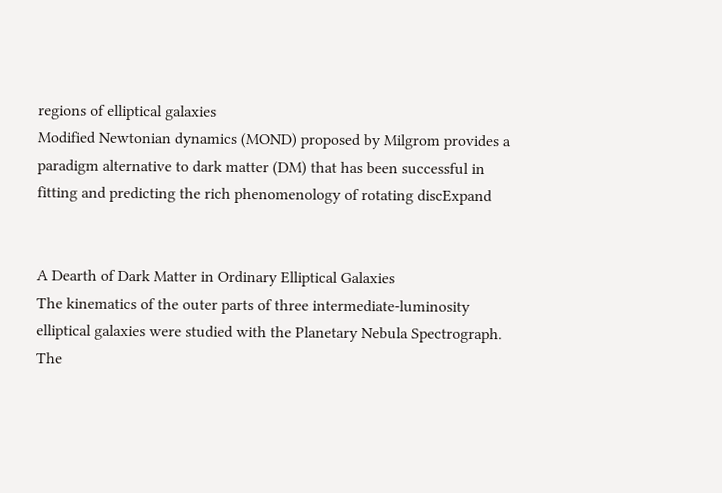regions of elliptical galaxies
Modified Newtonian dynamics (MOND) proposed by Milgrom provides a paradigm alternative to dark matter (DM) that has been successful in fitting and predicting the rich phenomenology of rotating discExpand


A Dearth of Dark Matter in Ordinary Elliptical Galaxies
The kinematics of the outer parts of three intermediate-luminosity elliptical galaxies were studied with the Planetary Nebula Spectrograph. The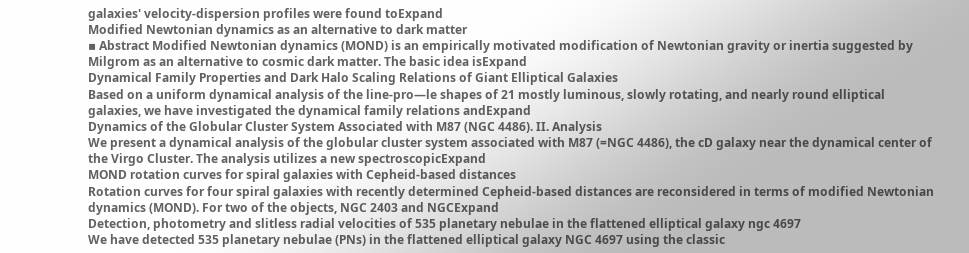galaxies' velocity-dispersion profiles were found toExpand
Modified Newtonian dynamics as an alternative to dark matter
▪ Abstract Modified Newtonian dynamics (MOND) is an empirically motivated modification of Newtonian gravity or inertia suggested by Milgrom as an alternative to cosmic dark matter. The basic idea isExpand
Dynamical Family Properties and Dark Halo Scaling Relations of Giant Elliptical Galaxies
Based on a uniform dynamical analysis of the line-pro—le shapes of 21 mostly luminous, slowly rotating, and nearly round elliptical galaxies, we have investigated the dynamical family relations andExpand
Dynamics of the Globular Cluster System Associated with M87 (NGC 4486). II. Analysis
We present a dynamical analysis of the globular cluster system associated with M87 (=NGC 4486), the cD galaxy near the dynamical center of the Virgo Cluster. The analysis utilizes a new spectroscopicExpand
MOND rotation curves for spiral galaxies with Cepheid-based distances
Rotation curves for four spiral galaxies with recently determined Cepheid-based distances are reconsidered in terms of modified Newtonian dynamics (MOND). For two of the objects, NGC 2403 and NGCExpand
Detection, photometry and slitless radial velocities of 535 planetary nebulae in the flattened elliptical galaxy ngc 4697
We have detected 535 planetary nebulae (PNs) in the flattened elliptical galaxy NGC 4697 using the classic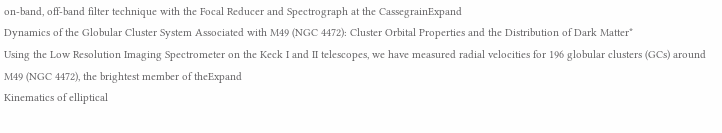on-band, off-band filter technique with the Focal Reducer and Spectrograph at the CassegrainExpand
Dynamics of the Globular Cluster System Associated with M49 (NGC 4472): Cluster Orbital Properties and the Distribution of Dark Matter*
Using the Low Resolution Imaging Spectrometer on the Keck I and II telescopes, we have measured radial velocities for 196 globular clusters (GCs) around M49 (NGC 4472), the brightest member of theExpand
Kinematics of elliptical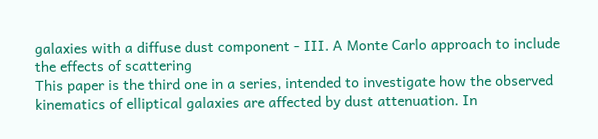galaxies with a diffuse dust component - III. A Monte Carlo approach to include the effects of scattering
This paper is the third one in a series, intended to investigate how the observed kinematics of elliptical galaxies are affected by dust attenuation. In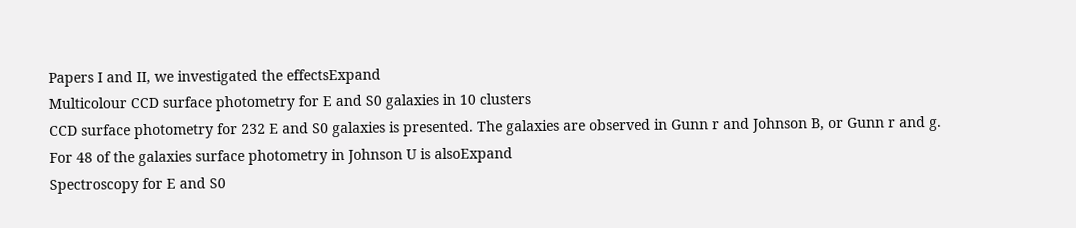Papers I and II, we investigated the effectsExpand
Multicolour CCD surface photometry for E and S0 galaxies in 10 clusters
CCD surface photometry for 232 E and S0 galaxies is presented. The galaxies are observed in Gunn r and Johnson B, or Gunn r and g. For 48 of the galaxies surface photometry in Johnson U is alsoExpand
Spectroscopy for E and S0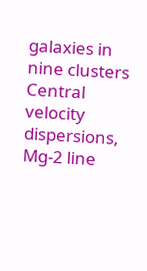galaxies in nine clusters
Central velocity dispersions, Mg-2 line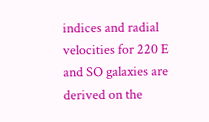indices and radial velocities for 220 E and SO galaxies are derived on the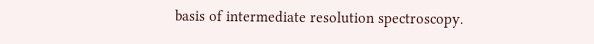basis of intermediate resolution spectroscopy.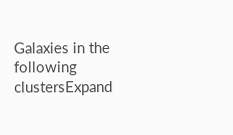Galaxies in the following clustersExpand